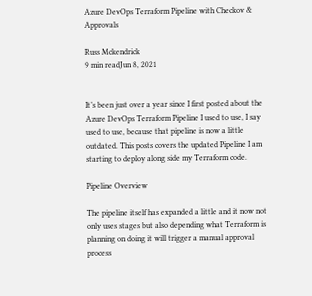Azure DevOps Terraform Pipeline with Checkov & Approvals

Russ Mckendrick
9 min readJun 8, 2021


It’s been just over a year since I first posted about the Azure DevOps Terraform Pipeline I used to use, I say used to use, because that pipeline is now a little outdated. This posts covers the updated Pipeline I am starting to deploy along side my Terraform code.

Pipeline Overview

The pipeline itself has expanded a little and it now not only uses stages but also depending what Terraform is planning on doing it will trigger a manual approval process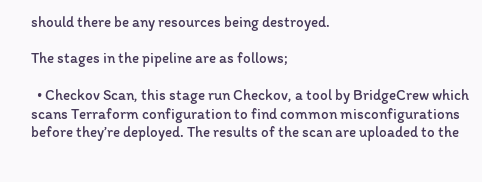should there be any resources being destroyed.

The stages in the pipeline are as follows;

  • Checkov Scan, this stage run Checkov, a tool by BridgeCrew which scans Terraform configuration to find common misconfigurations before they’re deployed. The results of the scan are uploaded to the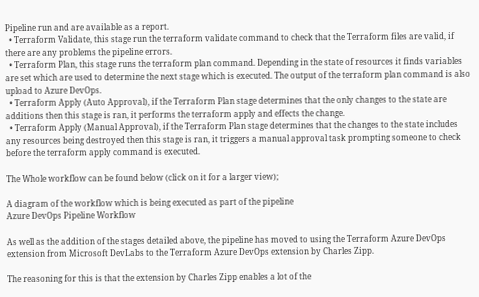Pipeline run and are available as a report.
  • Terraform Validate, this stage run the terraform validate command to check that the Terraform files are valid, if there are any problems the pipeline errors.
  • Terraform Plan, this stage runs the terraform plan command. Depending in the state of resources it finds variables are set which are used to determine the next stage which is executed. The output of the terraform plan command is also upload to Azure DevOps.
  • Terraform Apply (Auto Approval), if the Terraform Plan stage determines that the only changes to the state are additions then this stage is ran, it performs the terraform apply and effects the change.
  • Terraform Apply (Manual Approval), if the Terraform Plan stage determines that the changes to the state includes any resources being destroyed then this stage is ran, it triggers a manual approval task prompting someone to check before the terraform apply command is executed.

The Whole workflow can be found below (click on it for a larger view);

A diagram of the workflow which is being executed as part of the pipeline
Azure DevOps Pipeline Workflow

As well as the addition of the stages detailed above, the pipeline has moved to using the Terraform Azure DevOps extension from Microsoft DevLabs to the Terraform Azure DevOps extension by Charles Zipp.

The reasoning for this is that the extension by Charles Zipp enables a lot of the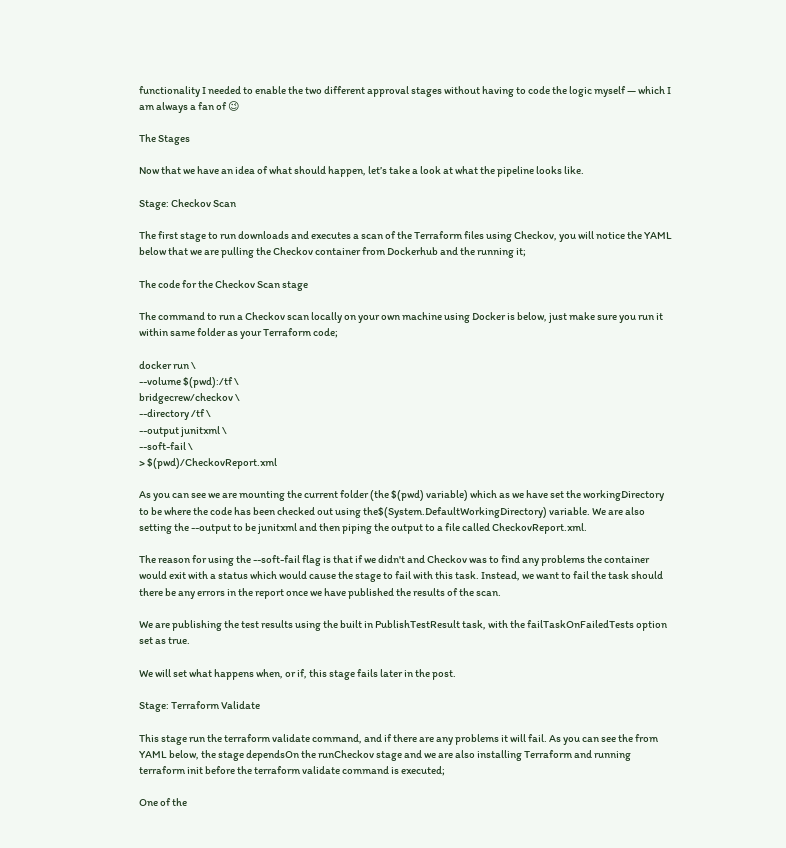functionality I needed to enable the two different approval stages without having to code the logic myself — which I am always a fan of 😉

The Stages

Now that we have an idea of what should happen, let’s take a look at what the pipeline looks like.

Stage: Checkov Scan

The first stage to run downloads and executes a scan of the Terraform files using Checkov, you will notice the YAML below that we are pulling the Checkov container from Dockerhub and the running it;

The code for the Checkov Scan stage

The command to run a Checkov scan locally on your own machine using Docker is below, just make sure you run it within same folder as your Terraform code;

docker run \
--volume $(pwd):/tf \
bridgecrew/checkov \
--directory /tf \
--output junitxml \
--soft-fail \
> $(pwd)/CheckovReport.xml

As you can see we are mounting the current folder (the $(pwd) variable) which as we have set the workingDirectory to be where the code has been checked out using the$(System.DefaultWorkingDirectory) variable. We are also setting the --output to be junitxml and then piping the output to a file called CheckovReport.xml.

The reason for using the --soft-fail flag is that if we didn't and Checkov was to find any problems the container would exit with a status which would cause the stage to fail with this task. Instead, we want to fail the task should there be any errors in the report once we have published the results of the scan.

We are publishing the test results using the built in PublishTestResult task, with the failTaskOnFailedTests option set as true.

We will set what happens when, or if, this stage fails later in the post.

Stage: Terraform Validate

This stage run the terraform validate command, and if there are any problems it will fail. As you can see the from YAML below, the stage dependsOn the runCheckov stage and we are also installing Terraform and running terraform init before the terraform validate command is executed;

One of the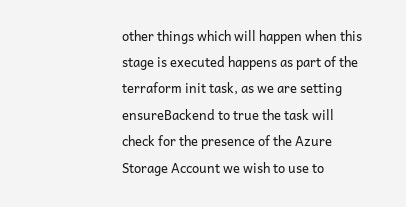other things which will happen when this stage is executed happens as part of the terraform init task, as we are setting ensureBackend to true the task will check for the presence of the Azure Storage Account we wish to use to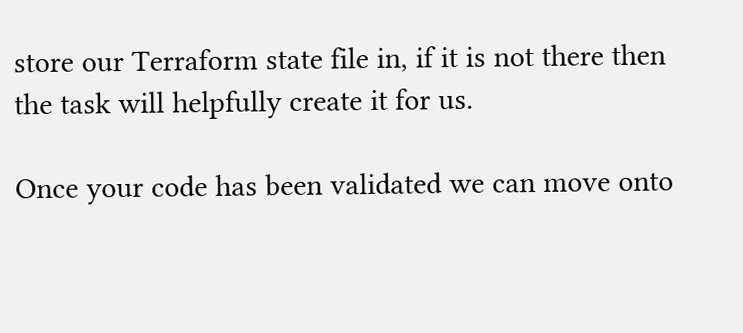store our Terraform state file in, if it is not there then the task will helpfully create it for us.

Once your code has been validated we can move onto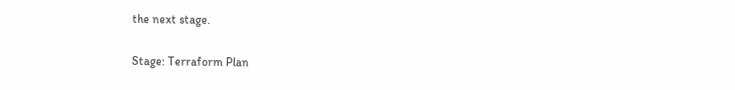the next stage.

Stage: Terraform Plan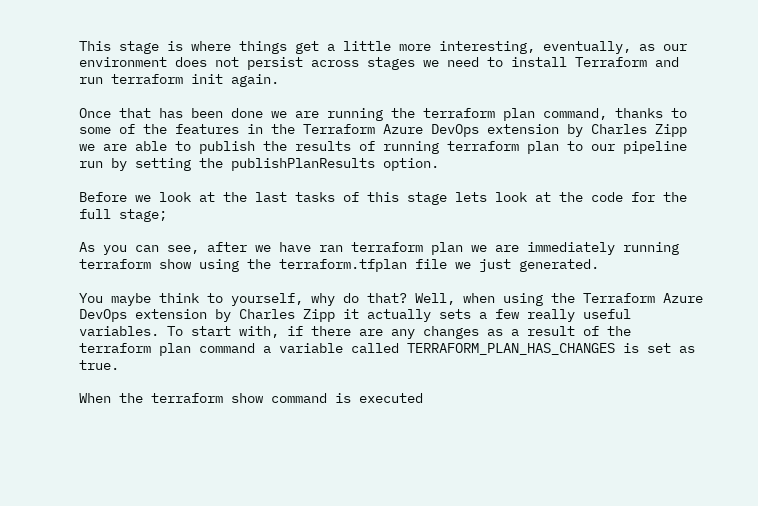This stage is where things get a little more interesting, eventually, as our environment does not persist across stages we need to install Terraform and run terraform init again.

Once that has been done we are running the terraform plan command, thanks to some of the features in the Terraform Azure DevOps extension by Charles Zipp we are able to publish the results of running terraform plan to our pipeline run by setting the publishPlanResults option.

Before we look at the last tasks of this stage lets look at the code for the full stage;

As you can see, after we have ran terraform plan we are immediately running terraform show using the terraform.tfplan file we just generated.

You maybe think to yourself, why do that? Well, when using the Terraform Azure DevOps extension by Charles Zipp it actually sets a few really useful variables. To start with, if there are any changes as a result of the terraform plan command a variable called TERRAFORM_PLAN_HAS_CHANGES is set as true.

When the terraform show command is executed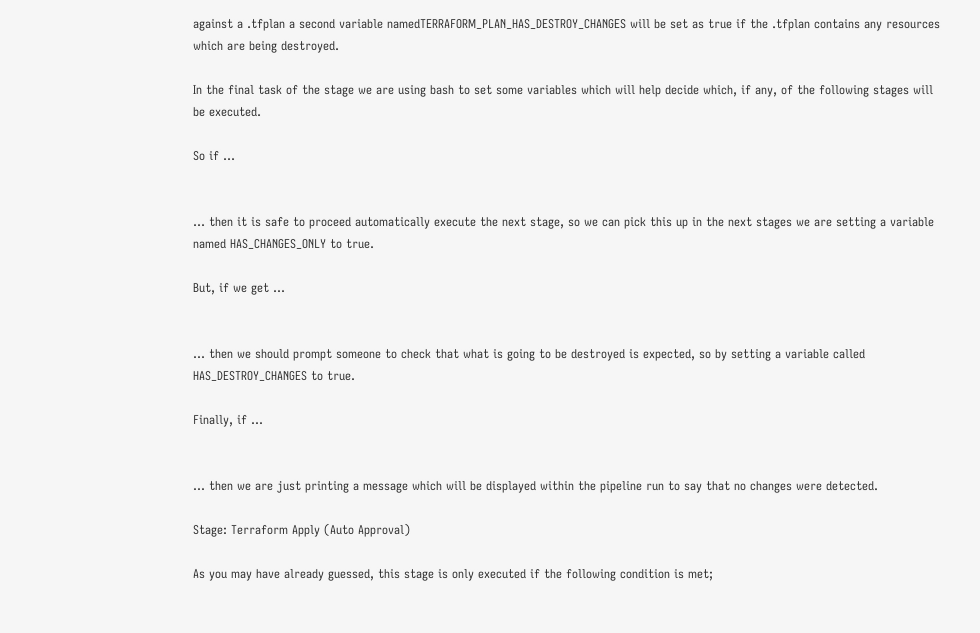against a .tfplan a second variable namedTERRAFORM_PLAN_HAS_DESTROY_CHANGES will be set as true if the .tfplan contains any resources which are being destroyed.

In the final task of the stage we are using bash to set some variables which will help decide which, if any, of the following stages will be executed.

So if …


… then it is safe to proceed automatically execute the next stage, so we can pick this up in the next stages we are setting a variable named HAS_CHANGES_ONLY to true.

But, if we get …


… then we should prompt someone to check that what is going to be destroyed is expected, so by setting a variable called HAS_DESTROY_CHANGES to true.

Finally, if …


… then we are just printing a message which will be displayed within the pipeline run to say that no changes were detected.

Stage: Terraform Apply (Auto Approval)

As you may have already guessed, this stage is only executed if the following condition is met;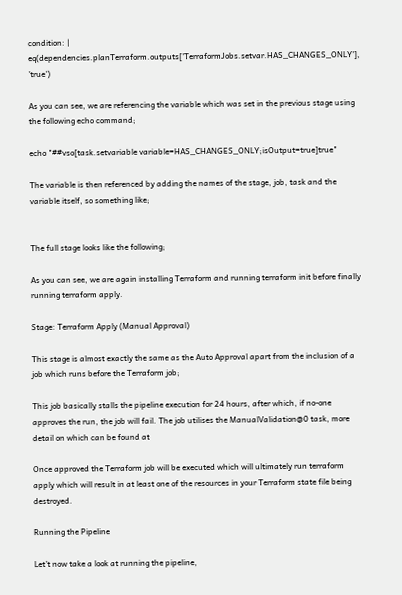condition: |
eq(dependencies.planTerraform.outputs['TerraformJobs.setvar.HAS_CHANGES_ONLY'], 'true')

As you can see, we are referencing the variable which was set in the previous stage using the following echo command;

echo "##vso[task.setvariable variable=HAS_CHANGES_ONLY;isOutput=true]true"

The variable is then referenced by adding the names of the stage, job, task and the variable itself, so something like;


The full stage looks like the following;

As you can see, we are again installing Terraform and running terraform init before finally running terraform apply.

Stage: Terraform Apply (Manual Approval)

This stage is almost exactly the same as the Auto Approval apart from the inclusion of a job which runs before the Terraform job;

This job basically stalls the pipeline execution for 24 hours, after which, if no-one approves the run, the job will fail. The job utilises the ManualValidation@0 task, more detail on which can be found at

Once approved the Terraform job will be executed which will ultimately run terraform apply which will result in at least one of the resources in your Terraform state file being destroyed.

Running the Pipeline

Let’t now take a look at running the pipeline,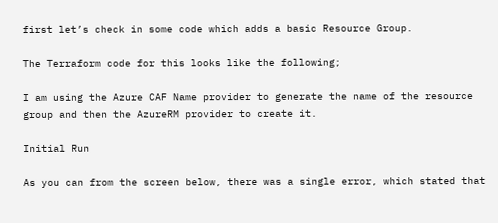first let’s check in some code which adds a basic Resource Group.

The Terraform code for this looks like the following;

I am using the Azure CAF Name provider to generate the name of the resource group and then the AzureRM provider to create it.

Initial Run

As you can from the screen below, there was a single error, which stated that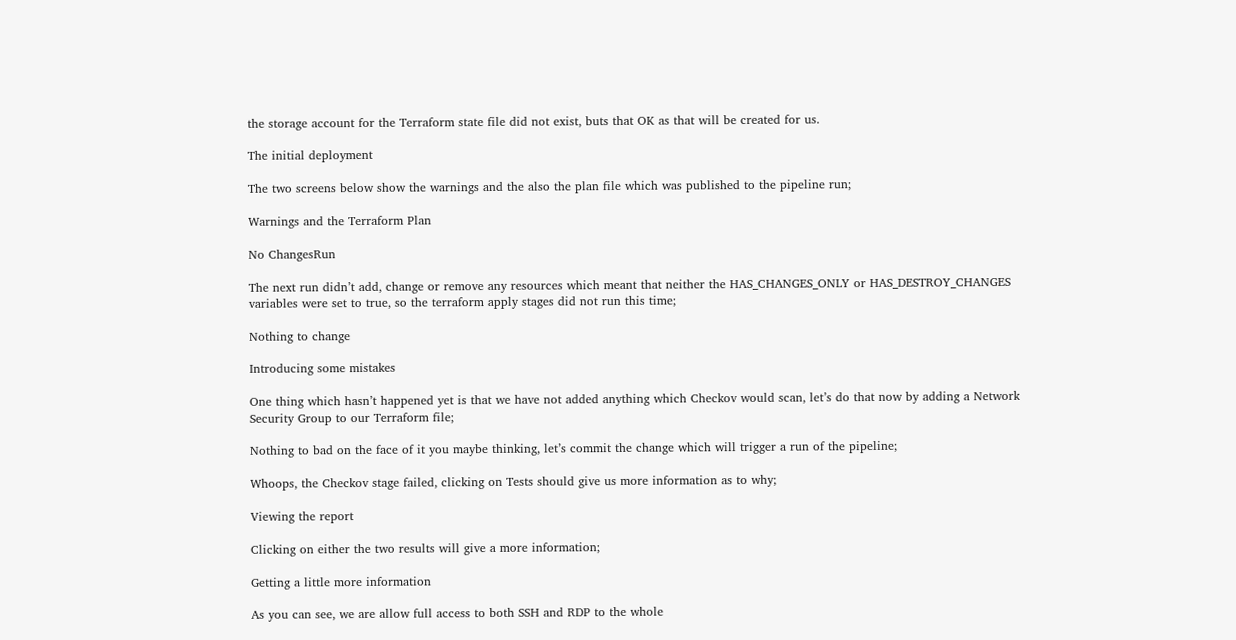the storage account for the Terraform state file did not exist, buts that OK as that will be created for us.

The initial deployment

The two screens below show the warnings and the also the plan file which was published to the pipeline run;

Warnings and the Terraform Plan

No ChangesRun

The next run didn’t add, change or remove any resources which meant that neither the HAS_CHANGES_ONLY or HAS_DESTROY_CHANGES variables were set to true, so the terraform apply stages did not run this time;

Nothing to change

Introducing some mistakes

One thing which hasn’t happened yet is that we have not added anything which Checkov would scan, let’s do that now by adding a Network Security Group to our Terraform file;

Nothing to bad on the face of it you maybe thinking, let’s commit the change which will trigger a run of the pipeline;

Whoops, the Checkov stage failed, clicking on Tests should give us more information as to why;

Viewing the report

Clicking on either the two results will give a more information;

Getting a little more information

As you can see, we are allow full access to both SSH and RDP to the whole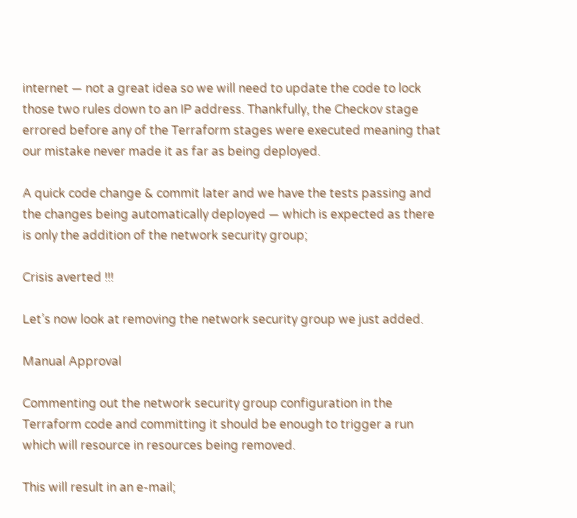internet — not a great idea so we will need to update the code to lock those two rules down to an IP address. Thankfully, the Checkov stage errored before any of the Terraform stages were executed meaning that our mistake never made it as far as being deployed.

A quick code change & commit later and we have the tests passing and the changes being automatically deployed — which is expected as there is only the addition of the network security group;

Crisis averted !!!

Let’s now look at removing the network security group we just added.

Manual Approval

Commenting out the network security group configuration in the Terraform code and committing it should be enough to trigger a run which will resource in resources being removed.

This will result in an e-mail;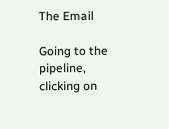The Email

Going to the pipeline, clicking on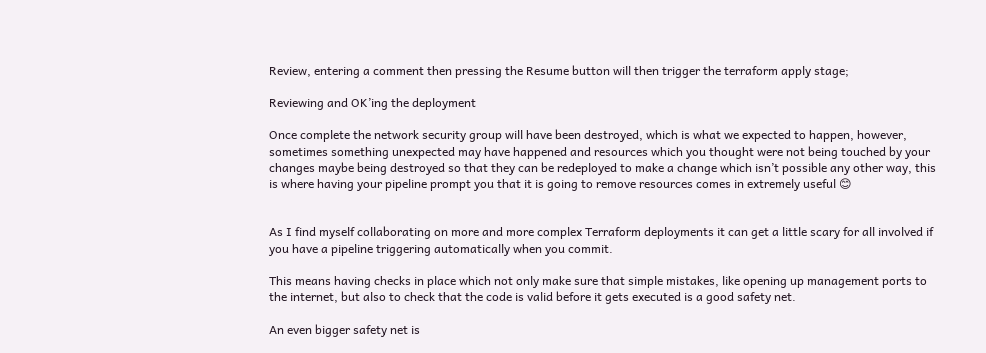Review, entering a comment then pressing the Resume button will then trigger the terraform apply stage;

Reviewing and OK’ing the deployment

Once complete the network security group will have been destroyed, which is what we expected to happen, however, sometimes something unexpected may have happened and resources which you thought were not being touched by your changes maybe being destroyed so that they can be redeployed to make a change which isn’t possible any other way, this is where having your pipeline prompt you that it is going to remove resources comes in extremely useful 😊


As I find myself collaborating on more and more complex Terraform deployments it can get a little scary for all involved if you have a pipeline triggering automatically when you commit.

This means having checks in place which not only make sure that simple mistakes, like opening up management ports to the internet, but also to check that the code is valid before it gets executed is a good safety net.

An even bigger safety net is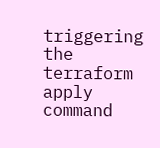triggering the terraform apply command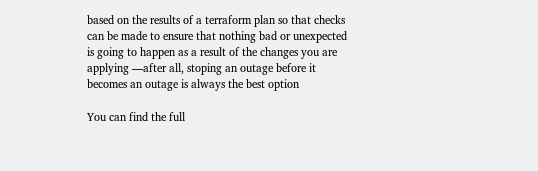based on the results of a terraform plan so that checks can be made to ensure that nothing bad or unexpected is going to happen as a result of the changes you are applying —after all, stoping an outage before it becomes an outage is always the best option

You can find the full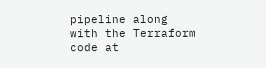pipeline along with the Terraform code at